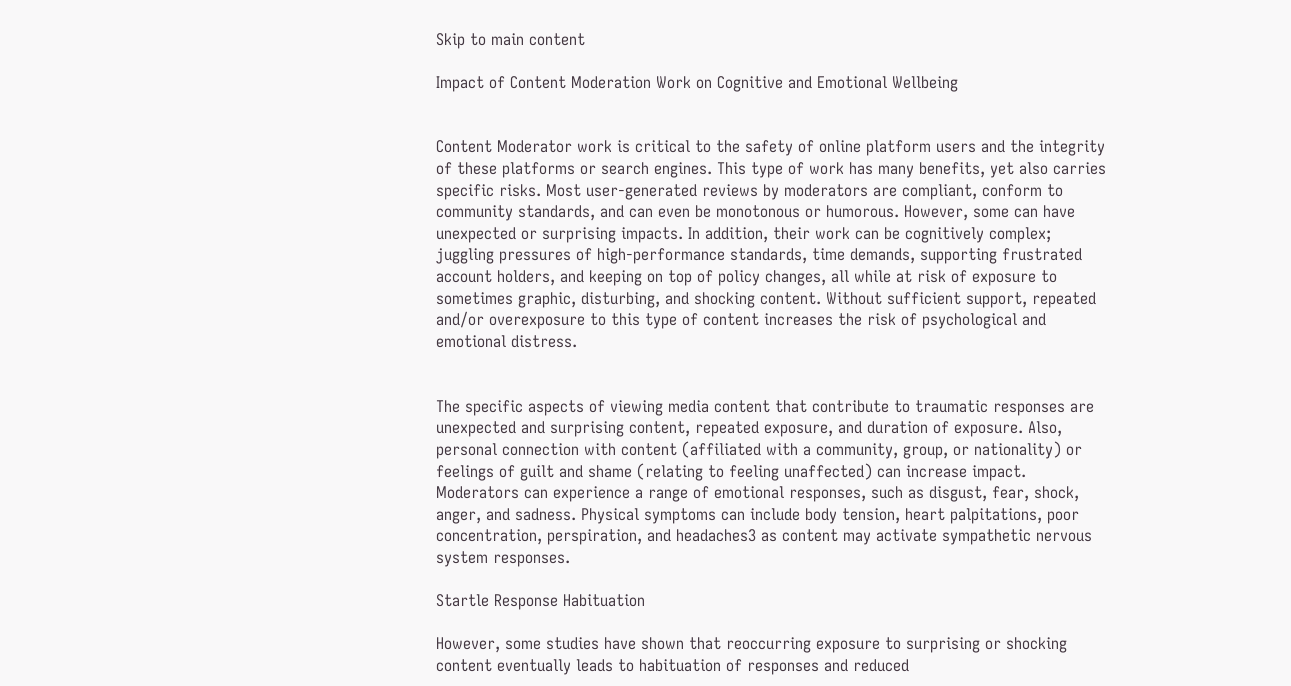Skip to main content

Impact of Content Moderation Work on Cognitive and Emotional Wellbeing


Content Moderator work is critical to the safety of online platform users and the integrity of these platforms or search engines. This type of work has many benefits, yet also carries specific risks. Most user-generated reviews by moderators are compliant, conform to community standards, and can even be monotonous or humorous. However, some can have unexpected or surprising impacts. In addition, their work can be cognitively complex; juggling pressures of high-performance standards, time demands, supporting frustrated account holders, and keeping on top of policy changes, all while at risk of exposure to sometimes graphic, disturbing, and shocking content. Without sufficient support, repeated and/or overexposure to this type of content increases the risk of psychological and emotional distress.


The specific aspects of viewing media content that contribute to traumatic responses are unexpected and surprising content, repeated exposure, and duration of exposure. Also, personal connection with content (affiliated with a community, group, or nationality) or feelings of guilt and shame (relating to feeling unaffected) can increase impact. Moderators can experience a range of emotional responses, such as disgust, fear, shock, anger, and sadness. Physical symptoms can include body tension, heart palpitations, poor concentration, perspiration, and headaches3 as content may activate sympathetic nervous system responses.

Startle Response Habituation

However, some studies have shown that reoccurring exposure to surprising or shocking content eventually leads to habituation of responses and reduced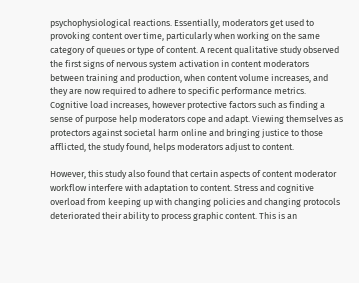psychophysiological reactions. Essentially, moderators get used to provoking content over time, particularly when working on the same category of queues or type of content. A recent qualitative study observed the first signs of nervous system activation in content moderators between training and production, when content volume increases, and they are now required to adhere to specific performance metrics. Cognitive load increases, however protective factors such as finding a sense of purpose help moderators cope and adapt. Viewing themselves as protectors against societal harm online and bringing justice to those afflicted, the study found, helps moderators adjust to content.

However, this study also found that certain aspects of content moderator workflow interfere with adaptation to content. Stress and cognitive overload from keeping up with changing policies and changing protocols deteriorated their ability to process graphic content. This is an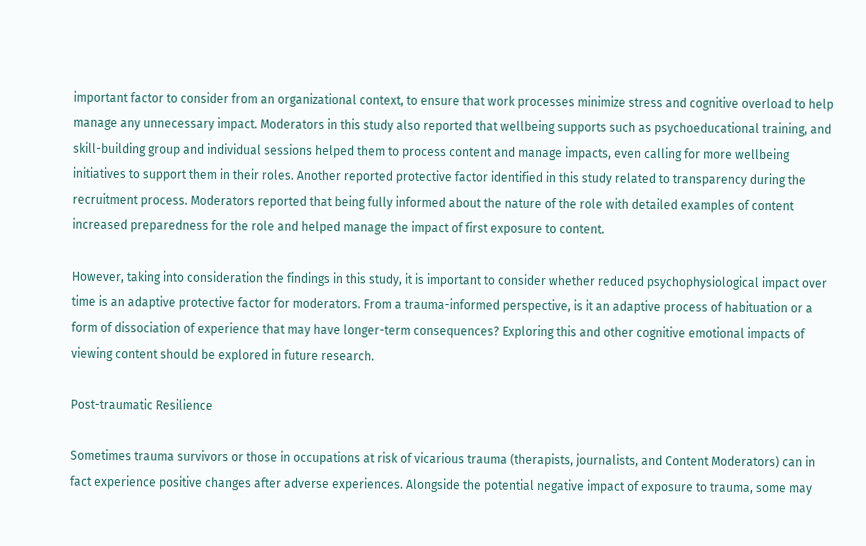important factor to consider from an organizational context, to ensure that work processes minimize stress and cognitive overload to help manage any unnecessary impact. Moderators in this study also reported that wellbeing supports such as psychoeducational training, and skill-building group and individual sessions helped them to process content and manage impacts, even calling for more wellbeing initiatives to support them in their roles. Another reported protective factor identified in this study related to transparency during the recruitment process. Moderators reported that being fully informed about the nature of the role with detailed examples of content increased preparedness for the role and helped manage the impact of first exposure to content.

However, taking into consideration the findings in this study, it is important to consider whether reduced psychophysiological impact over time is an adaptive protective factor for moderators. From a trauma-informed perspective, is it an adaptive process of habituation or a form of dissociation of experience that may have longer-term consequences? Exploring this and other cognitive emotional impacts of viewing content should be explored in future research.

Post-traumatic Resilience

Sometimes trauma survivors or those in occupations at risk of vicarious trauma (therapists, journalists, and Content Moderators) can in fact experience positive changes after adverse experiences. Alongside the potential negative impact of exposure to trauma, some may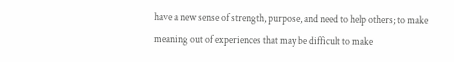have a new sense of strength, purpose, and need to help others; to make meaning out of experiences that may be difficult to make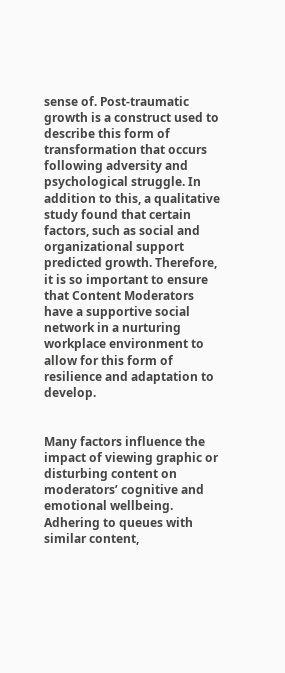sense of. Post-traumatic growth is a construct used to describe this form of transformation that occurs following adversity and psychological struggle. In addition to this, a qualitative study found that certain factors, such as social and organizational support predicted growth. Therefore, it is so important to ensure that Content Moderators have a supportive social network in a nurturing workplace environment to allow for this form of resilience and adaptation to develop.


Many factors influence the impact of viewing graphic or disturbing content on moderators’ cognitive and emotional wellbeing. Adhering to queues with similar content,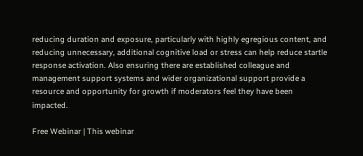reducing duration and exposure, particularly with highly egregious content, and reducing unnecessary, additional cognitive load or stress can help reduce startle response activation. Also ensuring there are established colleague and management support systems and wider organizational support provide a resource and opportunity for growth if moderators feel they have been impacted.

Free Webinar | This webinar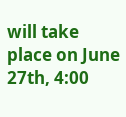will take place on June 27th, 4:00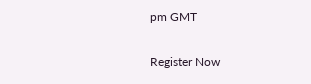pm GMT

Register Now